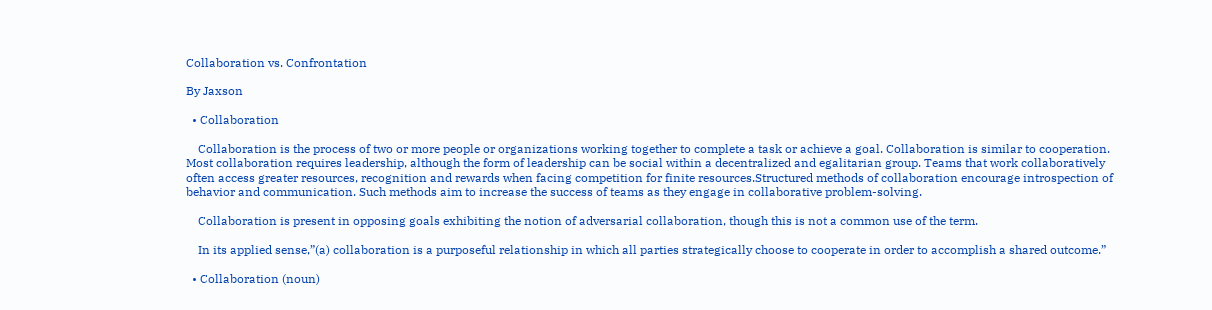Collaboration vs. Confrontation

By Jaxson

  • Collaboration

    Collaboration is the process of two or more people or organizations working together to complete a task or achieve a goal. Collaboration is similar to cooperation. Most collaboration requires leadership, although the form of leadership can be social within a decentralized and egalitarian group. Teams that work collaboratively often access greater resources, recognition and rewards when facing competition for finite resources.Structured methods of collaboration encourage introspection of behavior and communication. Such methods aim to increase the success of teams as they engage in collaborative problem-solving.

    Collaboration is present in opposing goals exhibiting the notion of adversarial collaboration, though this is not a common use of the term.

    In its applied sense,”(a) collaboration is a purposeful relationship in which all parties strategically choose to cooperate in order to accomplish a shared outcome.”

  • Collaboration (noun)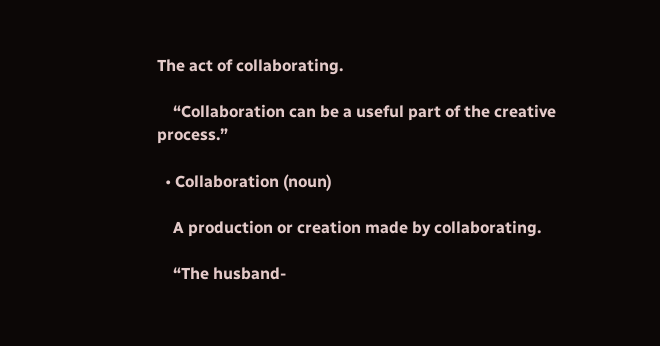The act of collaborating.

    “Collaboration can be a useful part of the creative process.”

  • Collaboration (noun)

    A production or creation made by collaborating.

    “The husband-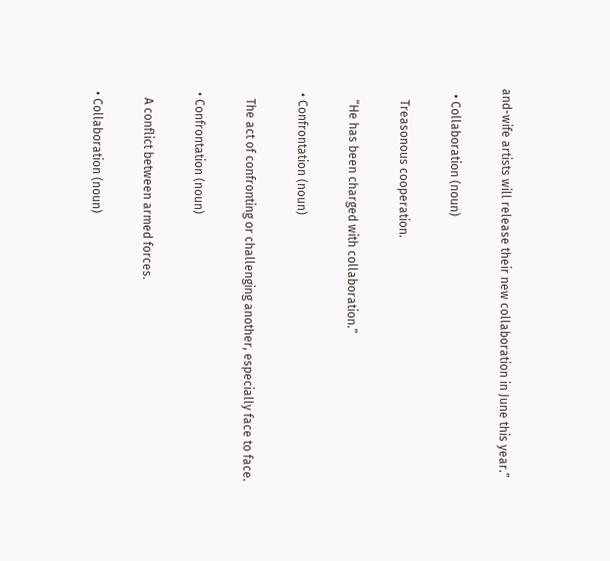and-wife artists will release their new collaboration in June this year.”

  • Collaboration (noun)

    Treasonous cooperation.

    “He has been charged with collaboration.”

  • Confrontation (noun)

    The act of confronting or challenging another, especially face to face.

  • Confrontation (noun)

    A conflict between armed forces.

  • Collaboration (noun)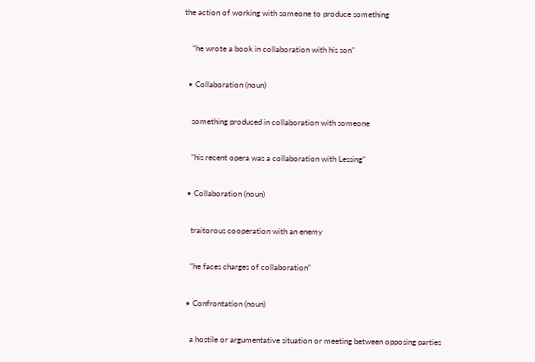the action of working with someone to produce something

    “he wrote a book in collaboration with his son”

  • Collaboration (noun)

    something produced in collaboration with someone

    “his recent opera was a collaboration with Lessing”

  • Collaboration (noun)

    traitorous cooperation with an enemy

    “he faces charges of collaboration”

  • Confrontation (noun)

    a hostile or argumentative situation or meeting between opposing parties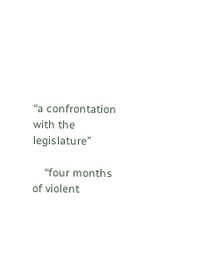“a confrontation with the legislature”

    “four months of violent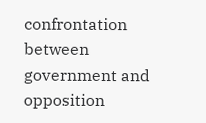confrontation between government and opposition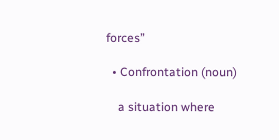forces”

  • Confrontation (noun)

    a situation where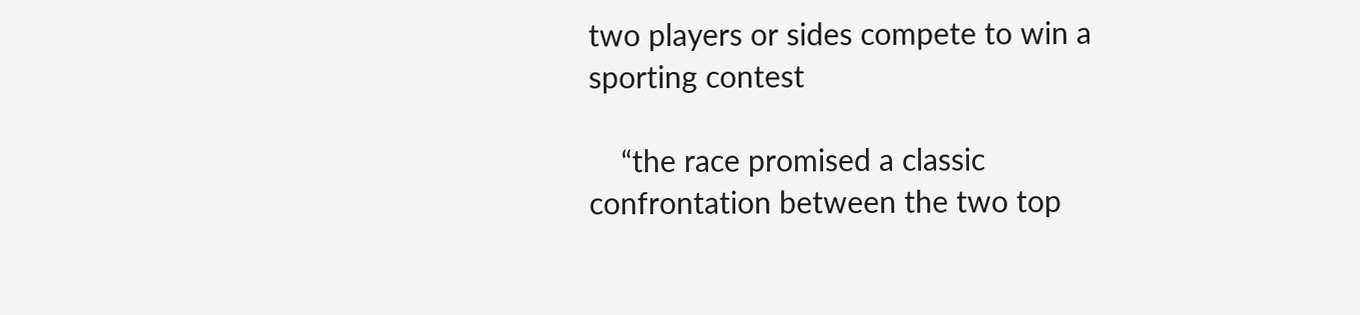two players or sides compete to win a sporting contest

    “the race promised a classic confrontation between the two top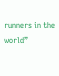runners in the world”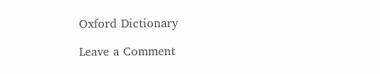Oxford Dictionary

Leave a Comment